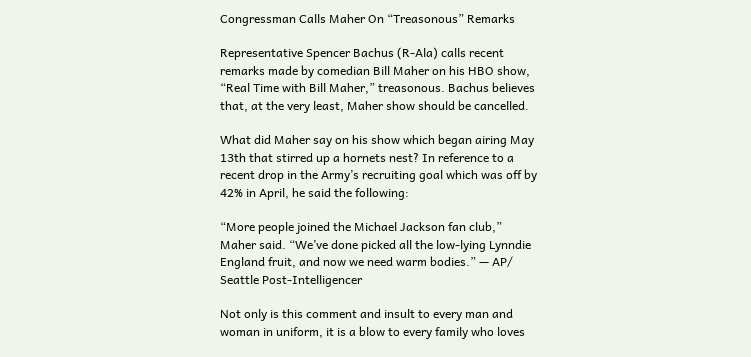Congressman Calls Maher On “Treasonous” Remarks

Representative Spencer Bachus (R-Ala) calls recent remarks made by comedian Bill Maher on his HBO show, “Real Time with Bill Maher,” treasonous. Bachus believes that, at the very least, Maher show should be cancelled.

What did Maher say on his show which began airing May 13th that stirred up a hornets nest? In reference to a recent drop in the Army’s recruiting goal which was off by 42% in April, he said the following:

“More people joined the Michael Jackson fan club,” Maher said. “We’ve done picked all the low-lying Lynndie England fruit, and now we need warm bodies.” — AP/ Seattle Post-Intelligencer

Not only is this comment and insult to every man and woman in uniform, it is a blow to every family who loves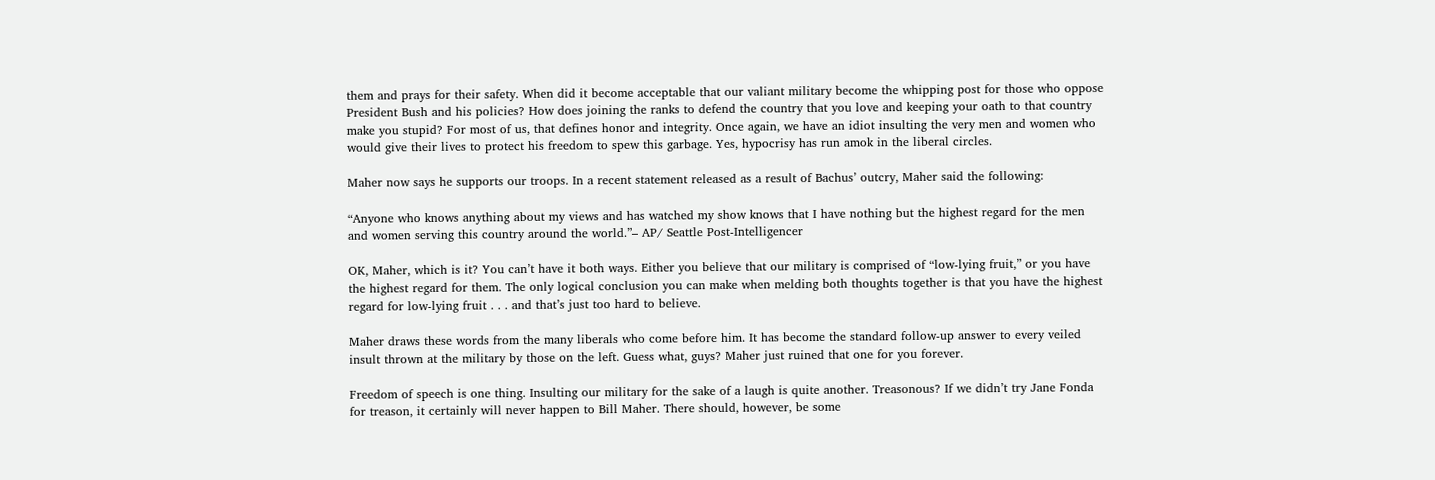them and prays for their safety. When did it become acceptable that our valiant military become the whipping post for those who oppose President Bush and his policies? How does joining the ranks to defend the country that you love and keeping your oath to that country make you stupid? For most of us, that defines honor and integrity. Once again, we have an idiot insulting the very men and women who would give their lives to protect his freedom to spew this garbage. Yes, hypocrisy has run amok in the liberal circles.

Maher now says he supports our troops. In a recent statement released as a result of Bachus’ outcry, Maher said the following:

“Anyone who knows anything about my views and has watched my show knows that I have nothing but the highest regard for the men and women serving this country around the world.”– AP/ Seattle Post-Intelligencer

OK, Maher, which is it? You can’t have it both ways. Either you believe that our military is comprised of “low-lying fruit,” or you have the highest regard for them. The only logical conclusion you can make when melding both thoughts together is that you have the highest regard for low-lying fruit . . . and that’s just too hard to believe.

Maher draws these words from the many liberals who come before him. It has become the standard follow-up answer to every veiled insult thrown at the military by those on the left. Guess what, guys? Maher just ruined that one for you forever.

Freedom of speech is one thing. Insulting our military for the sake of a laugh is quite another. Treasonous? If we didn’t try Jane Fonda for treason, it certainly will never happen to Bill Maher. There should, however, be some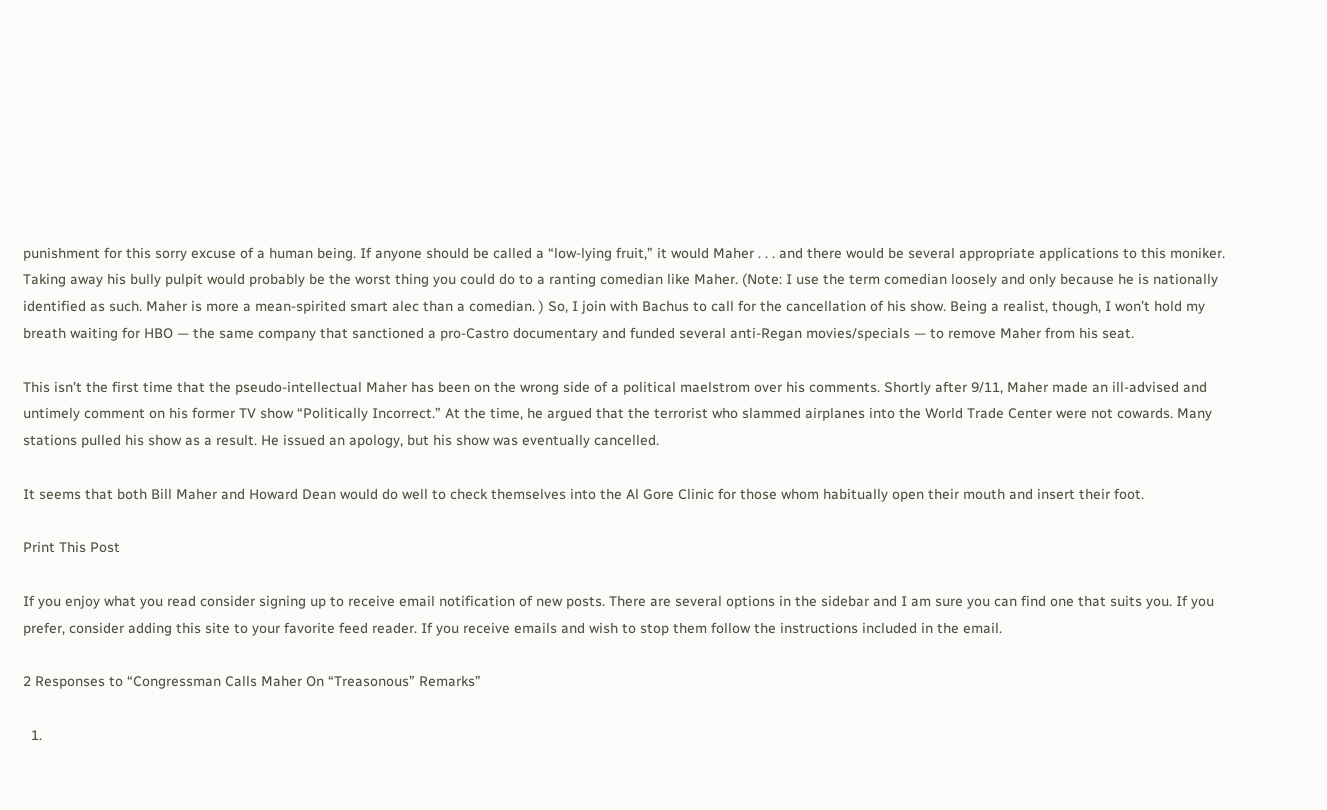punishment for this sorry excuse of a human being. If anyone should be called a “low-lying fruit,” it would Maher . . . and there would be several appropriate applications to this moniker. Taking away his bully pulpit would probably be the worst thing you could do to a ranting comedian like Maher. (Note: I use the term comedian loosely and only because he is nationally identified as such. Maher is more a mean-spirited smart alec than a comedian. ) So, I join with Bachus to call for the cancellation of his show. Being a realist, though, I won’t hold my breath waiting for HBO — the same company that sanctioned a pro-Castro documentary and funded several anti-Regan movies/specials — to remove Maher from his seat.

This isn’t the first time that the pseudo-intellectual Maher has been on the wrong side of a political maelstrom over his comments. Shortly after 9/11, Maher made an ill-advised and untimely comment on his former TV show “Politically Incorrect.” At the time, he argued that the terrorist who slammed airplanes into the World Trade Center were not cowards. Many stations pulled his show as a result. He issued an apology, but his show was eventually cancelled.

It seems that both Bill Maher and Howard Dean would do well to check themselves into the Al Gore Clinic for those whom habitually open their mouth and insert their foot.

Print This Post

If you enjoy what you read consider signing up to receive email notification of new posts. There are several options in the sidebar and I am sure you can find one that suits you. If you prefer, consider adding this site to your favorite feed reader. If you receive emails and wish to stop them follow the instructions included in the email.

2 Responses to “Congressman Calls Maher On “Treasonous” Remarks”

  1.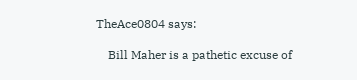TheAce0804 says:

    Bill Maher is a pathetic excuse of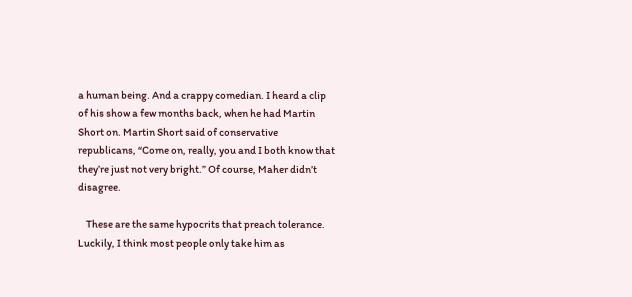a human being. And a crappy comedian. I heard a clip of his show a few months back, when he had Martin Short on. Martin Short said of conservative republicans, “Come on, really, you and I both know that they’re just not very bright.” Of course, Maher didn’t disagree.

    These are the same hypocrits that preach tolerance. Luckily, I think most people only take him as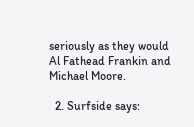seriously as they would Al Fathead Frankin and Michael Moore.

  2. Surfside says: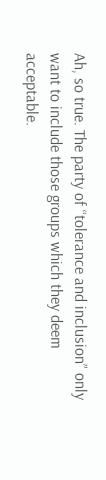Ah, so true. The party of “tolerance and inclusion” only want to include those groups which they deem acceptable.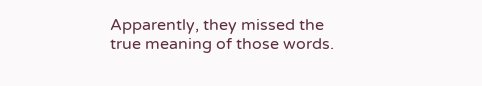Apparently, they missed the true meaning of those words.